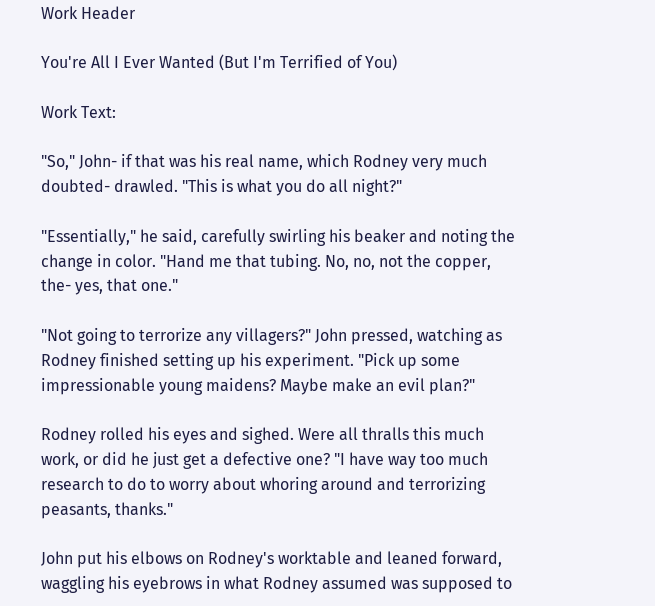Work Header

You're All I Ever Wanted (But I'm Terrified of You)

Work Text:

"So," John- if that was his real name, which Rodney very much doubted- drawled. "This is what you do all night?"

"Essentially," he said, carefully swirling his beaker and noting the change in color. "Hand me that tubing. No, no, not the copper, the- yes, that one."

"Not going to terrorize any villagers?" John pressed, watching as Rodney finished setting up his experiment. "Pick up some impressionable young maidens? Maybe make an evil plan?"

Rodney rolled his eyes and sighed. Were all thralls this much work, or did he just get a defective one? "I have way too much research to do to worry about whoring around and terrorizing peasants, thanks."

John put his elbows on Rodney's worktable and leaned forward, waggling his eyebrows in what Rodney assumed was supposed to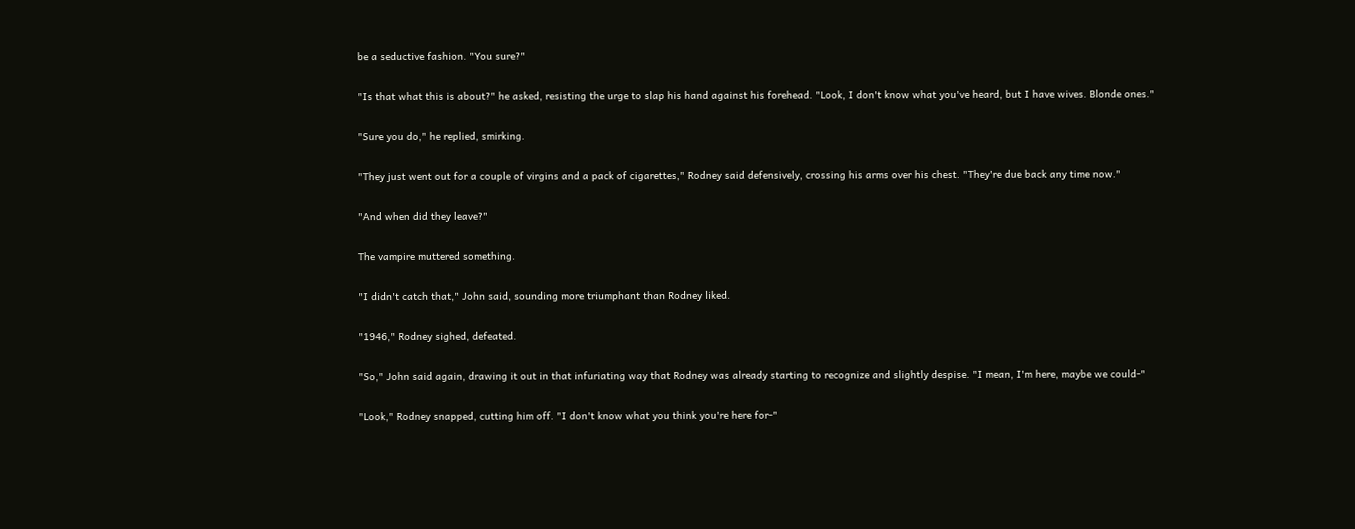be a seductive fashion. "You sure?"

"Is that what this is about?" he asked, resisting the urge to slap his hand against his forehead. "Look, I don't know what you've heard, but I have wives. Blonde ones."

"Sure you do," he replied, smirking.

"They just went out for a couple of virgins and a pack of cigarettes," Rodney said defensively, crossing his arms over his chest. "They're due back any time now."

"And when did they leave?"

The vampire muttered something.

"I didn't catch that," John said, sounding more triumphant than Rodney liked.

"1946," Rodney sighed, defeated.

"So," John said again, drawing it out in that infuriating way that Rodney was already starting to recognize and slightly despise. "I mean, I'm here, maybe we could-"

"Look," Rodney snapped, cutting him off. "I don't know what you think you're here for-"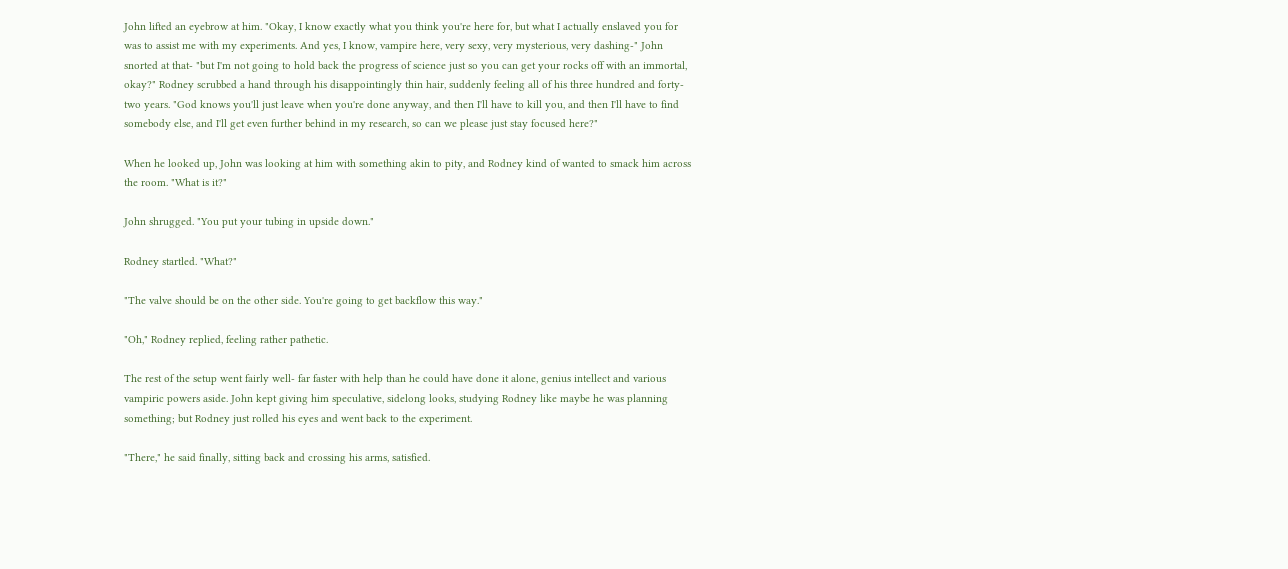John lifted an eyebrow at him. "Okay, I know exactly what you think you're here for, but what I actually enslaved you for was to assist me with my experiments. And yes, I know, vampire here, very sexy, very mysterious, very dashing-" John snorted at that- "but I'm not going to hold back the progress of science just so you can get your rocks off with an immortal, okay?" Rodney scrubbed a hand through his disappointingly thin hair, suddenly feeling all of his three hundred and forty-two years. "God knows you'll just leave when you're done anyway, and then I'll have to kill you, and then I'll have to find somebody else, and I'll get even further behind in my research, so can we please just stay focused here?"

When he looked up, John was looking at him with something akin to pity, and Rodney kind of wanted to smack him across the room. "What is it?"

John shrugged. "You put your tubing in upside down."

Rodney startled. "What?"

"The valve should be on the other side. You're going to get backflow this way."

"Oh," Rodney replied, feeling rather pathetic.

The rest of the setup went fairly well- far faster with help than he could have done it alone, genius intellect and various vampiric powers aside. John kept giving him speculative, sidelong looks, studying Rodney like maybe he was planning something; but Rodney just rolled his eyes and went back to the experiment.

"There," he said finally, sitting back and crossing his arms, satisfied.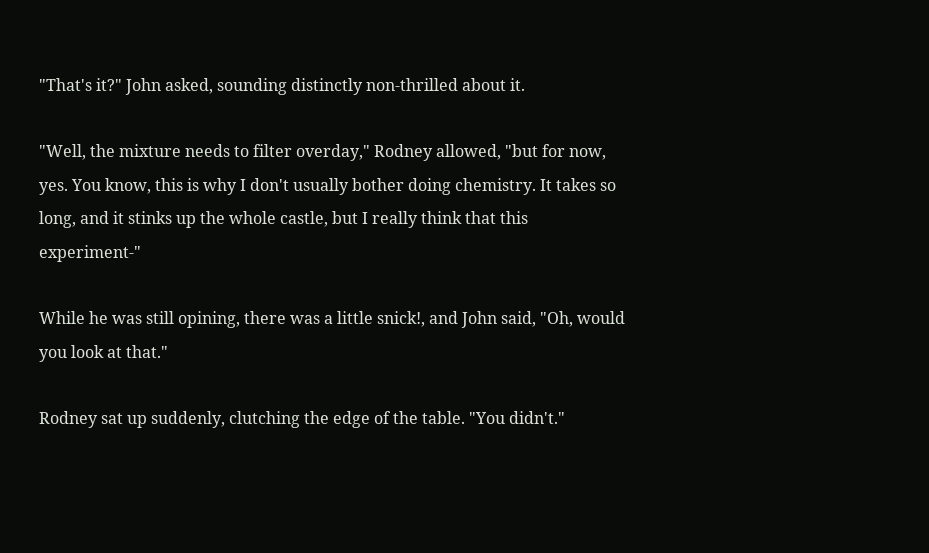"That's it?" John asked, sounding distinctly non-thrilled about it.

"Well, the mixture needs to filter overday," Rodney allowed, "but for now, yes. You know, this is why I don't usually bother doing chemistry. It takes so long, and it stinks up the whole castle, but I really think that this experiment-"

While he was still opining, there was a little snick!, and John said, "Oh, would you look at that."

Rodney sat up suddenly, clutching the edge of the table. "You didn't."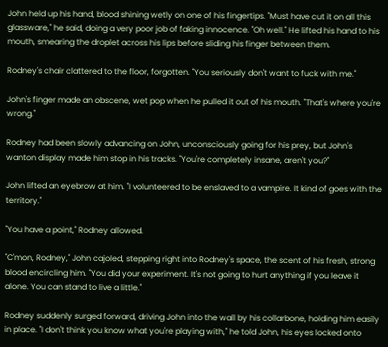John held up his hand, blood shining wetly on one of his fingertips. "Must have cut it on all this glassware," he said, doing a very poor job of faking innocence. "Oh well." He lifted his hand to his mouth, smearing the droplet across his lips before sliding his finger between them.

Rodney's chair clattered to the floor, forgotten. "You seriously don't want to fuck with me."

John's finger made an obscene, wet pop when he pulled it out of his mouth. "That's where you're wrong."

Rodney had been slowly advancing on John, unconsciously going for his prey, but John's wanton display made him stop in his tracks. "You're completely insane, aren't you?"

John lifted an eyebrow at him. "I volunteered to be enslaved to a vampire. It kind of goes with the territory."

"You have a point," Rodney allowed.

"C'mon, Rodney," John cajoled, stepping right into Rodney's space, the scent of his fresh, strong blood encircling him. "You did your experiment. It's not going to hurt anything if you leave it alone. You can stand to live a little."

Rodney suddenly surged forward, driving John into the wall by his collarbone, holding him easily in place. "I don't think you know what you're playing with," he told John, his eyes locked onto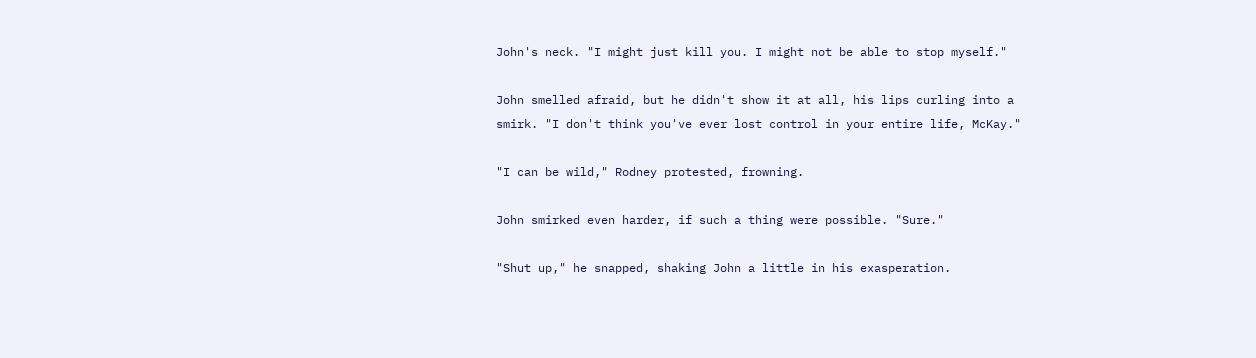John's neck. "I might just kill you. I might not be able to stop myself."

John smelled afraid, but he didn't show it at all, his lips curling into a smirk. "I don't think you've ever lost control in your entire life, McKay."

"I can be wild," Rodney protested, frowning.

John smirked even harder, if such a thing were possible. "Sure."

"Shut up," he snapped, shaking John a little in his exasperation.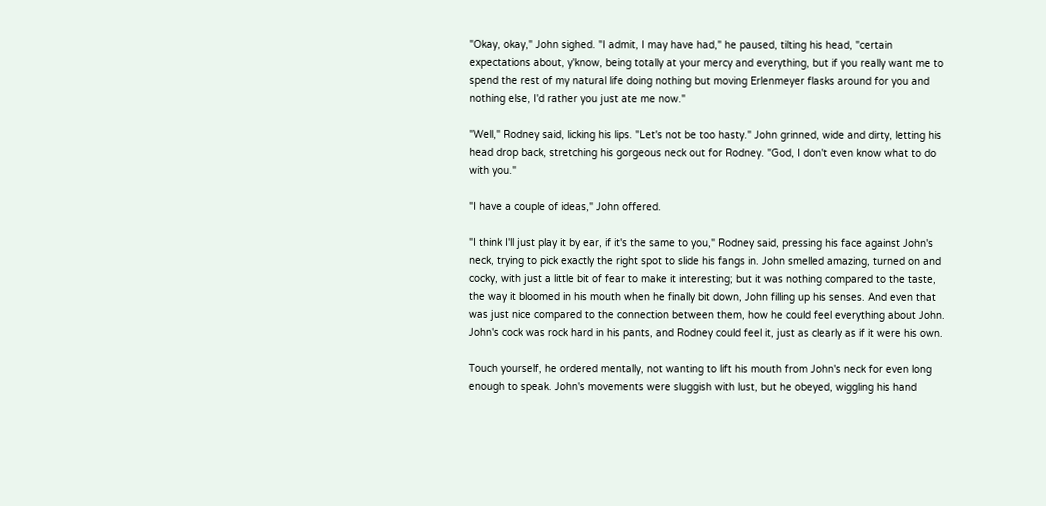"Okay, okay," John sighed. "I admit, I may have had," he paused, tilting his head, "certain expectations about, y'know, being totally at your mercy and everything, but if you really want me to spend the rest of my natural life doing nothing but moving Erlenmeyer flasks around for you and nothing else, I'd rather you just ate me now."

"Well," Rodney said, licking his lips. "Let's not be too hasty." John grinned, wide and dirty, letting his head drop back, stretching his gorgeous neck out for Rodney. "God, I don't even know what to do with you."

"I have a couple of ideas," John offered.

"I think I'll just play it by ear, if it's the same to you," Rodney said, pressing his face against John's neck, trying to pick exactly the right spot to slide his fangs in. John smelled amazing, turned on and cocky, with just a little bit of fear to make it interesting; but it was nothing compared to the taste, the way it bloomed in his mouth when he finally bit down, John filling up his senses. And even that was just nice compared to the connection between them, how he could feel everything about John. John's cock was rock hard in his pants, and Rodney could feel it, just as clearly as if it were his own.

Touch yourself, he ordered mentally, not wanting to lift his mouth from John's neck for even long enough to speak. John's movements were sluggish with lust, but he obeyed, wiggling his hand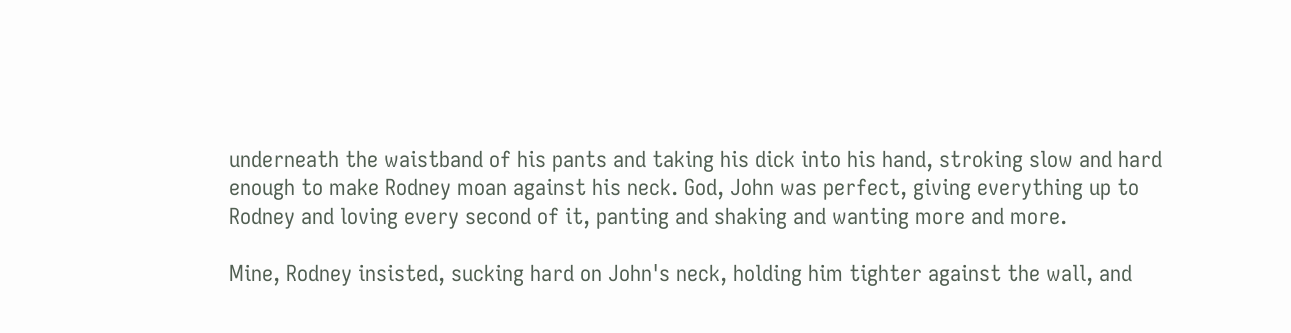underneath the waistband of his pants and taking his dick into his hand, stroking slow and hard enough to make Rodney moan against his neck. God, John was perfect, giving everything up to Rodney and loving every second of it, panting and shaking and wanting more and more.

Mine, Rodney insisted, sucking hard on John's neck, holding him tighter against the wall, and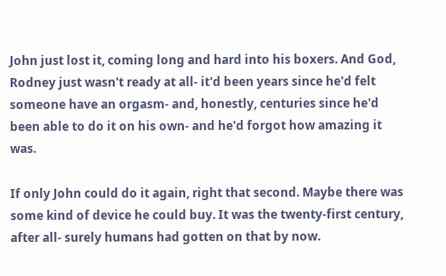John just lost it, coming long and hard into his boxers. And God, Rodney just wasn't ready at all- it'd been years since he'd felt someone have an orgasm- and, honestly, centuries since he'd been able to do it on his own- and he'd forgot how amazing it was.

If only John could do it again, right that second. Maybe there was some kind of device he could buy. It was the twenty-first century, after all- surely humans had gotten on that by now.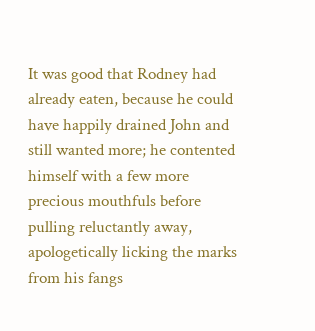It was good that Rodney had already eaten, because he could have happily drained John and still wanted more; he contented himself with a few more precious mouthfuls before pulling reluctantly away, apologetically licking the marks from his fangs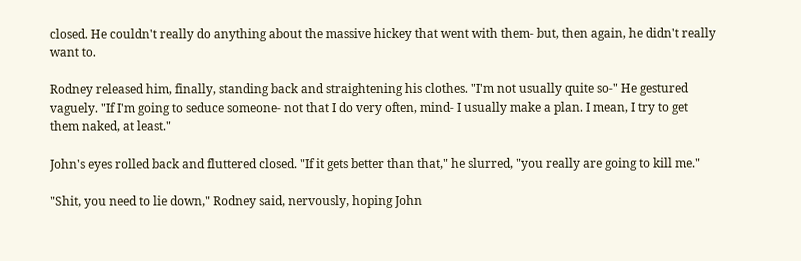closed. He couldn't really do anything about the massive hickey that went with them- but, then again, he didn't really want to.

Rodney released him, finally, standing back and straightening his clothes. "I'm not usually quite so-" He gestured vaguely. "If I'm going to seduce someone- not that I do very often, mind- I usually make a plan. I mean, I try to get them naked, at least."

John's eyes rolled back and fluttered closed. "If it gets better than that," he slurred, "you really are going to kill me."

"Shit, you need to lie down," Rodney said, nervously, hoping John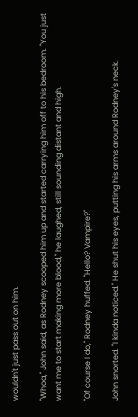wouldn't just pass out on him.

"Whoa," John said, as Rodney scooped him up and started carrying him off to his bedroom. "You just want me to start making more blood," he laughed, still sounding distant and high.

"Of course I do," Rodney huffed. "Hello? Vampire?"

John snorted. "I kinda noticed." He shut his eyes, putting his arms around Rodney's neck.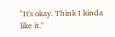"It's okay. Think I kinda like it."